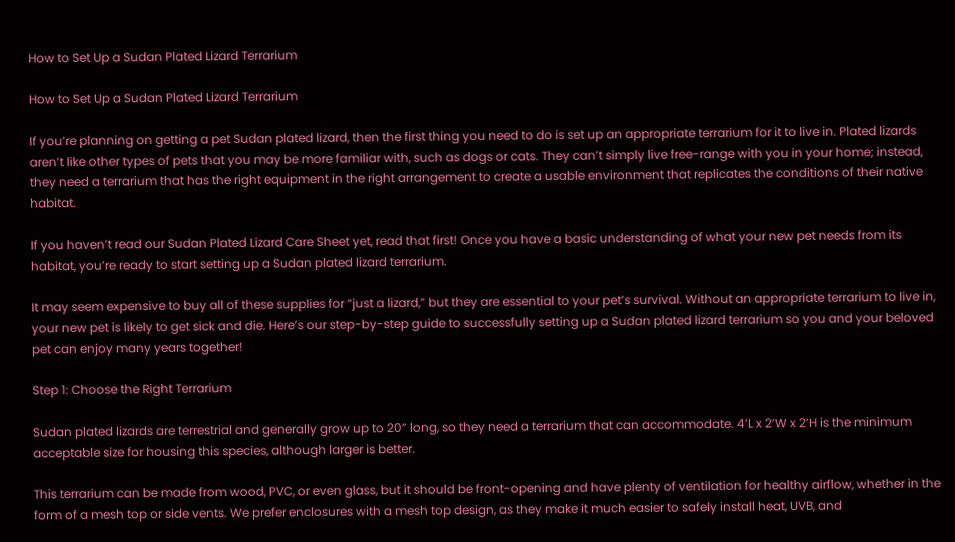How to Set Up a Sudan Plated Lizard Terrarium

How to Set Up a Sudan Plated Lizard Terrarium

If you’re planning on getting a pet Sudan plated lizard, then the first thing you need to do is set up an appropriate terrarium for it to live in. Plated lizards aren’t like other types of pets that you may be more familiar with, such as dogs or cats. They can’t simply live free-range with you in your home; instead, they need a terrarium that has the right equipment in the right arrangement to create a usable environment that replicates the conditions of their native habitat.

If you haven’t read our Sudan Plated Lizard Care Sheet yet, read that first! Once you have a basic understanding of what your new pet needs from its habitat, you’re ready to start setting up a Sudan plated lizard terrarium.

It may seem expensive to buy all of these supplies for “just a lizard,” but they are essential to your pet’s survival. Without an appropriate terrarium to live in, your new pet is likely to get sick and die. Here’s our step-by-step guide to successfully setting up a Sudan plated lizard terrarium so you and your beloved pet can enjoy many years together!

Step 1: Choose the Right Terrarium

Sudan plated lizards are terrestrial and generally grow up to 20” long, so they need a terrarium that can accommodate. 4’L x 2’W x 2’H is the minimum acceptable size for housing this species, although larger is better.

This terrarium can be made from wood, PVC, or even glass, but it should be front-opening and have plenty of ventilation for healthy airflow, whether in the form of a mesh top or side vents. We prefer enclosures with a mesh top design, as they make it much easier to safely install heat, UVB, and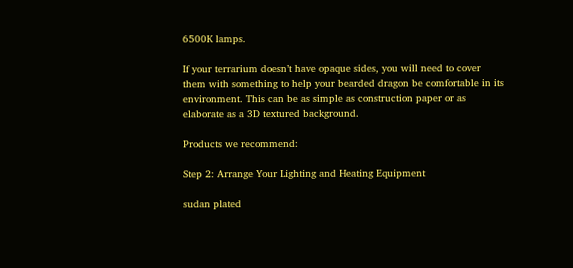6500K lamps.

If your terrarium doesn’t have opaque sides, you will need to cover them with something to help your bearded dragon be comfortable in its environment. This can be as simple as construction paper or as elaborate as a 3D textured background.

Products we recommend:

Step 2: Arrange Your Lighting and Heating Equipment

sudan plated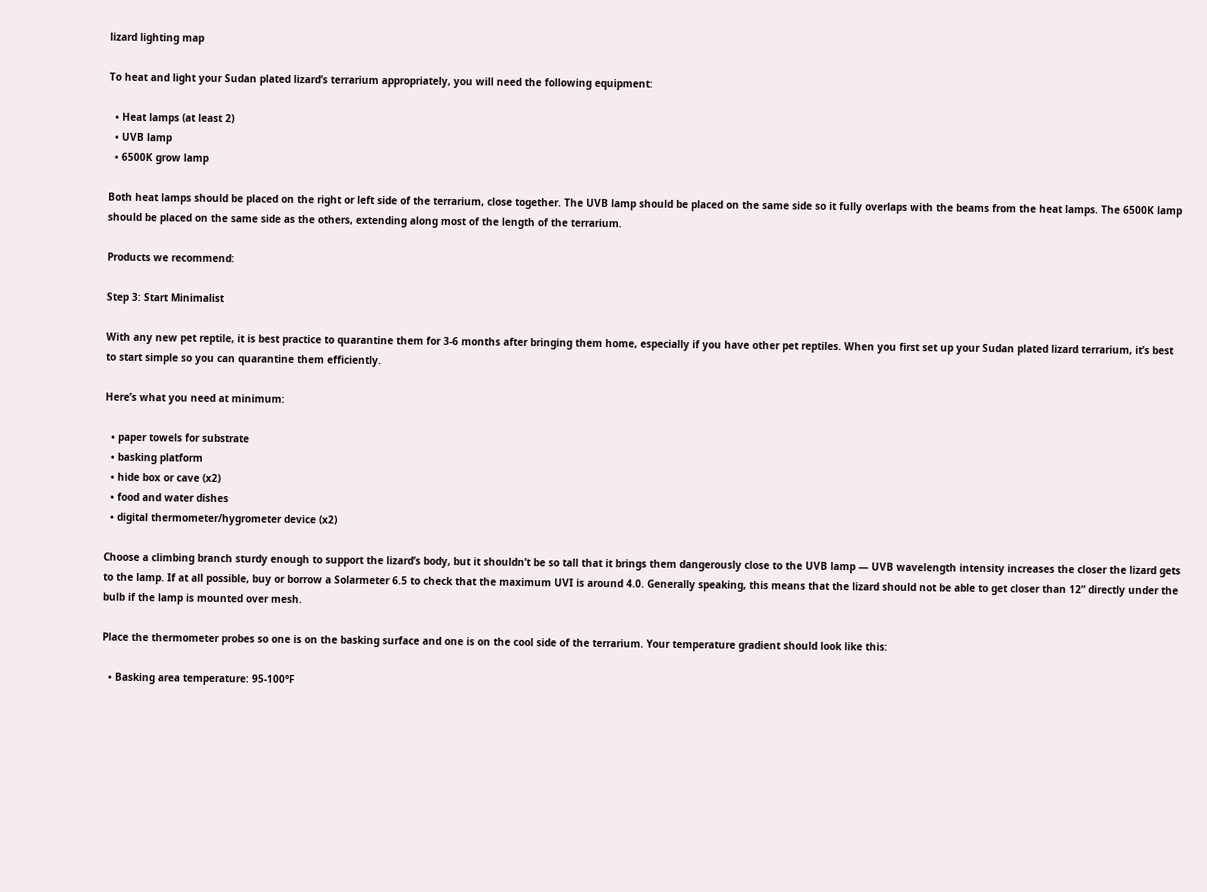lizard lighting map

To heat and light your Sudan plated lizard’s terrarium appropriately, you will need the following equipment:

  • Heat lamps (at least 2)
  • UVB lamp
  • 6500K grow lamp

Both heat lamps should be placed on the right or left side of the terrarium, close together. The UVB lamp should be placed on the same side so it fully overlaps with the beams from the heat lamps. The 6500K lamp should be placed on the same side as the others, extending along most of the length of the terrarium.

Products we recommend:

Step 3: Start Minimalist

With any new pet reptile, it is best practice to quarantine them for 3-6 months after bringing them home, especially if you have other pet reptiles. When you first set up your Sudan plated lizard terrarium, it’s best to start simple so you can quarantine them efficiently.

Here’s what you need at minimum:

  • paper towels for substrate
  • basking platform
  • hide box or cave (x2)
  • food and water dishes
  • digital thermometer/hygrometer device (x2)

Choose a climbing branch sturdy enough to support the lizard’s body, but it shouldn’t be so tall that it brings them dangerously close to the UVB lamp — UVB wavelength intensity increases the closer the lizard gets to the lamp. If at all possible, buy or borrow a Solarmeter 6.5 to check that the maximum UVI is around 4.0. Generally speaking, this means that the lizard should not be able to get closer than 12” directly under the bulb if the lamp is mounted over mesh.

Place the thermometer probes so one is on the basking surface and one is on the cool side of the terrarium. Your temperature gradient should look like this:

  • Basking area temperature: 95-100°F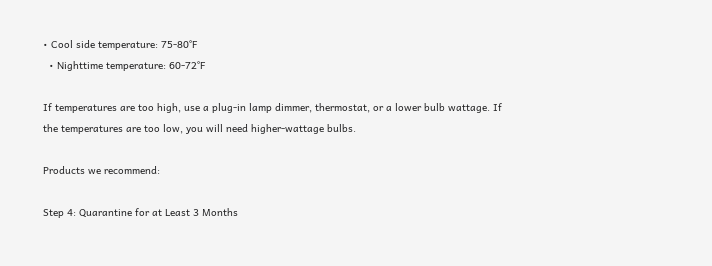• Cool side temperature: 75-80°F
  • Nighttime temperature: 60-72°F

If temperatures are too high, use a plug-in lamp dimmer, thermostat, or a lower bulb wattage. If the temperatures are too low, you will need higher-wattage bulbs.

Products we recommend:

Step 4: Quarantine for at Least 3 Months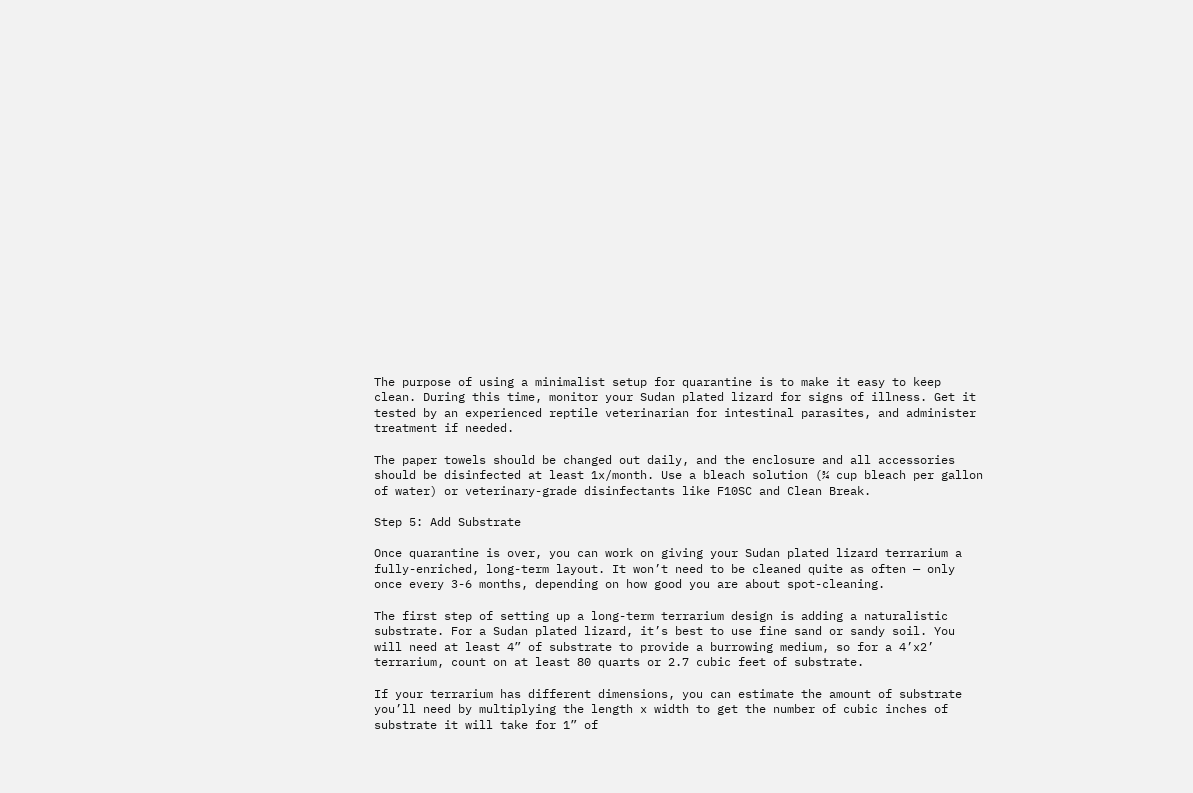The purpose of using a minimalist setup for quarantine is to make it easy to keep clean. During this time, monitor your Sudan plated lizard for signs of illness. Get it tested by an experienced reptile veterinarian for intestinal parasites, and administer treatment if needed.

The paper towels should be changed out daily, and the enclosure and all accessories should be disinfected at least 1x/month. Use a bleach solution (¾ cup bleach per gallon of water) or veterinary-grade disinfectants like F10SC and Clean Break.

Step 5: Add Substrate

Once quarantine is over, you can work on giving your Sudan plated lizard terrarium a fully-enriched, long-term layout. It won’t need to be cleaned quite as often — only once every 3-6 months, depending on how good you are about spot-cleaning.

The first step of setting up a long-term terrarium design is adding a naturalistic substrate. For a Sudan plated lizard, it’s best to use fine sand or sandy soil. You will need at least 4” of substrate to provide a burrowing medium, so for a 4’x2’ terrarium, count on at least 80 quarts or 2.7 cubic feet of substrate.

If your terrarium has different dimensions, you can estimate the amount of substrate you’ll need by multiplying the length x width to get the number of cubic inches of substrate it will take for 1” of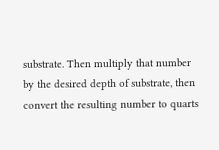substrate. Then multiply that number by the desired depth of substrate, then convert the resulting number to quarts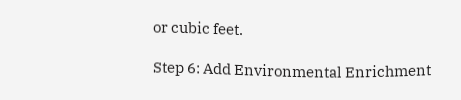or cubic feet.

Step 6: Add Environmental Enrichment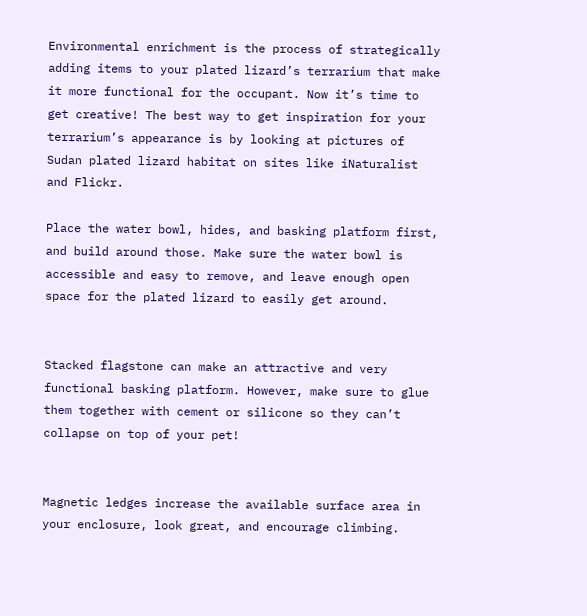Environmental enrichment is the process of strategically adding items to your plated lizard’s terrarium that make it more functional for the occupant. Now it’s time to get creative! The best way to get inspiration for your terrarium’s appearance is by looking at pictures of Sudan plated lizard habitat on sites like iNaturalist and Flickr.

Place the water bowl, hides, and basking platform first, and build around those. Make sure the water bowl is accessible and easy to remove, and leave enough open space for the plated lizard to easily get around.


Stacked flagstone can make an attractive and very functional basking platform. However, make sure to glue them together with cement or silicone so they can’t collapse on top of your pet!


Magnetic ledges increase the available surface area in your enclosure, look great, and encourage climbing.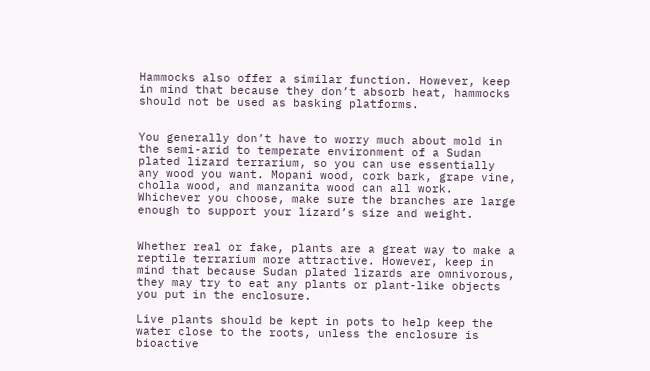Hammocks also offer a similar function. However, keep in mind that because they don’t absorb heat, hammocks should not be used as basking platforms.


You generally don’t have to worry much about mold in the semi-arid to temperate environment of a Sudan plated lizard terrarium, so you can use essentially any wood you want. Mopani wood, cork bark, grape vine, cholla wood, and manzanita wood can all work. Whichever you choose, make sure the branches are large enough to support your lizard’s size and weight.


Whether real or fake, plants are a great way to make a reptile terrarium more attractive. However, keep in mind that because Sudan plated lizards are omnivorous, they may try to eat any plants or plant-like objects you put in the enclosure.

Live plants should be kept in pots to help keep the water close to the roots, unless the enclosure is bioactive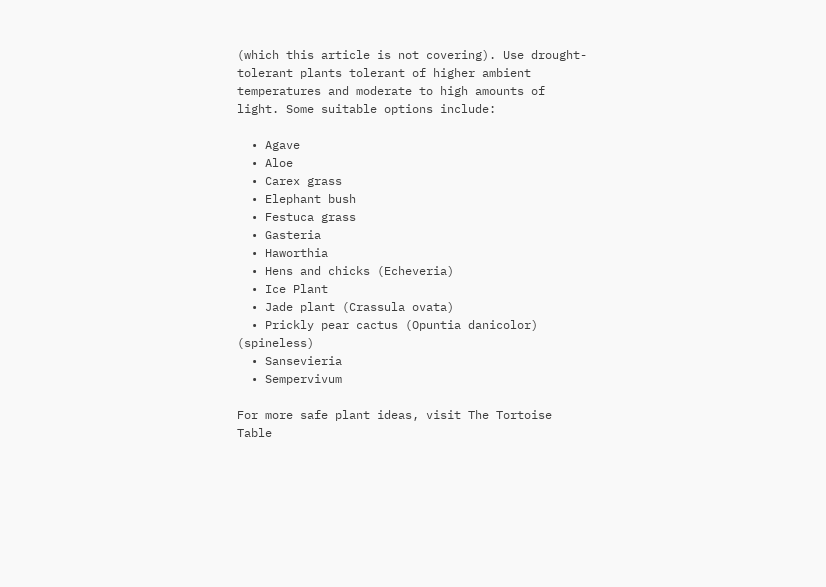(which this article is not covering). Use drought-tolerant plants tolerant of higher ambient temperatures and moderate to high amounts of light. Some suitable options include:

  • Agave
  • Aloe
  • Carex grass
  • Elephant bush
  • Festuca grass
  • Gasteria
  • Haworthia
  • Hens and chicks (Echeveria)
  • Ice Plant
  • Jade plant (Crassula ovata)
  • Prickly pear cactus (Opuntia danicolor) (spineless)
  • Sansevieria
  • Sempervivum

For more safe plant ideas, visit The Tortoise Table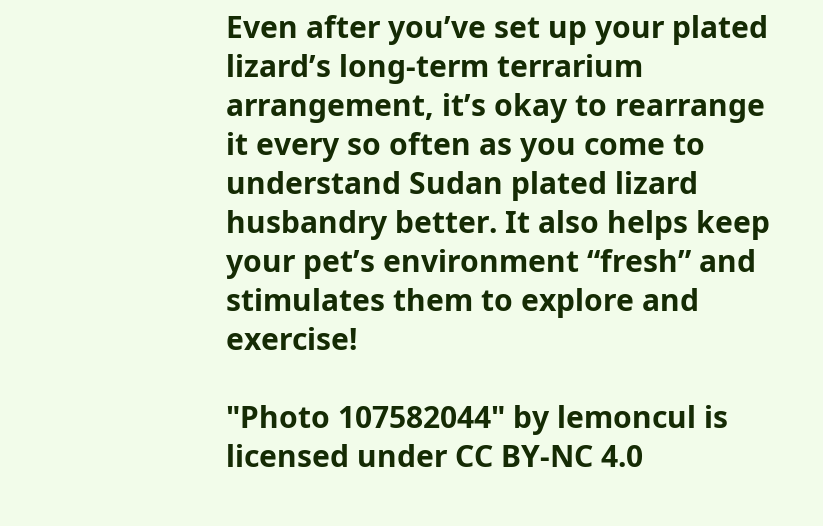Even after you’ve set up your plated lizard’s long-term terrarium arrangement, it’s okay to rearrange it every so often as you come to understand Sudan plated lizard husbandry better. It also helps keep your pet’s environment “fresh” and stimulates them to explore and exercise!

"Photo 107582044" by lemoncul is licensed under CC BY-NC 4.0